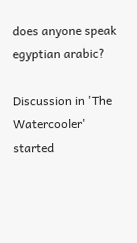does anyone speak egyptian arabic?

Discussion in 'The Watercooler' started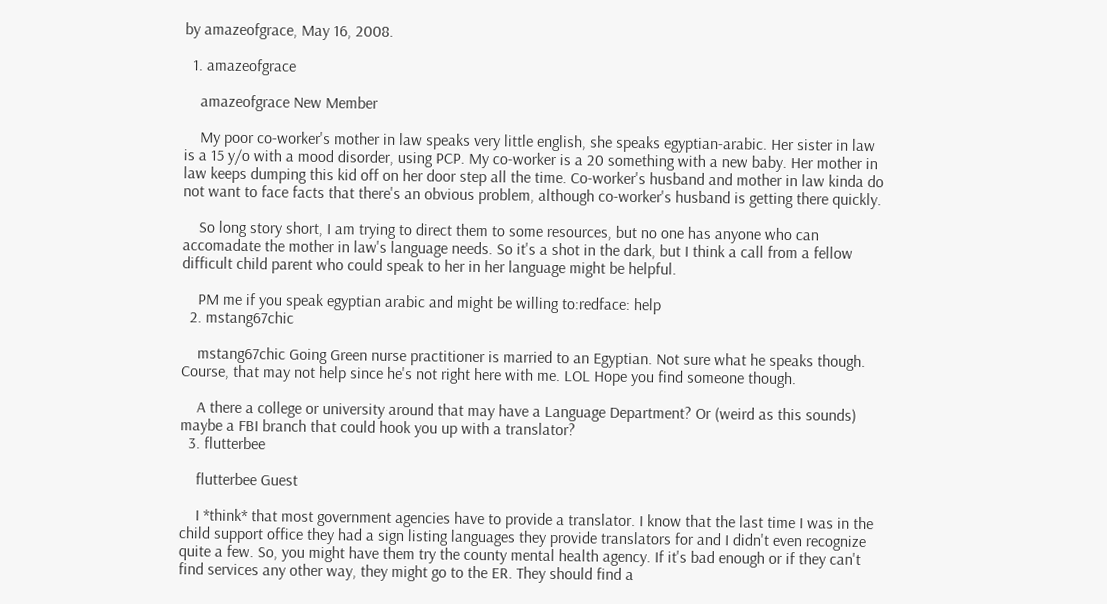by amazeofgrace, May 16, 2008.

  1. amazeofgrace

    amazeofgrace New Member

    My poor co-worker's mother in law speaks very little english, she speaks egyptian-arabic. Her sister in law is a 15 y/o with a mood disorder, using PCP. My co-worker is a 20 something with a new baby. Her mother in law keeps dumping this kid off on her door step all the time. Co-worker's husband and mother in law kinda do not want to face facts that there's an obvious problem, although co-worker's husband is getting there quickly.

    So long story short, I am trying to direct them to some resources, but no one has anyone who can accomadate the mother in law's language needs. So it's a shot in the dark, but I think a call from a fellow difficult child parent who could speak to her in her language might be helpful.

    PM me if you speak egyptian arabic and might be willing to:redface: help
  2. mstang67chic

    mstang67chic Going Green nurse practitioner is married to an Egyptian. Not sure what he speaks though. Course, that may not help since he's not right here with me. LOL Hope you find someone though.

    A there a college or university around that may have a Language Department? Or (weird as this sounds) maybe a FBI branch that could hook you up with a translator?
  3. flutterbee

    flutterbee Guest

    I *think* that most government agencies have to provide a translator. I know that the last time I was in the child support office they had a sign listing languages they provide translators for and I didn't even recognize quite a few. So, you might have them try the county mental health agency. If it's bad enough or if they can't find services any other way, they might go to the ER. They should find a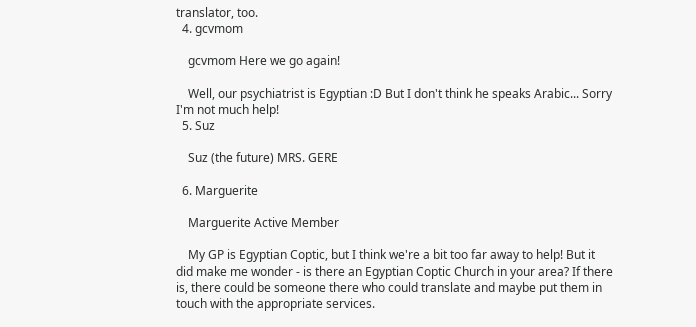translator, too.
  4. gcvmom

    gcvmom Here we go again!

    Well, our psychiatrist is Egyptian :D But I don't think he speaks Arabic... Sorry I'm not much help!
  5. Suz

    Suz (the future) MRS. GERE

  6. Marguerite

    Marguerite Active Member

    My GP is Egyptian Coptic, but I think we're a bit too far away to help! But it did make me wonder - is there an Egyptian Coptic Church in your area? If there is, there could be someone there who could translate and maybe put them in touch with the appropriate services.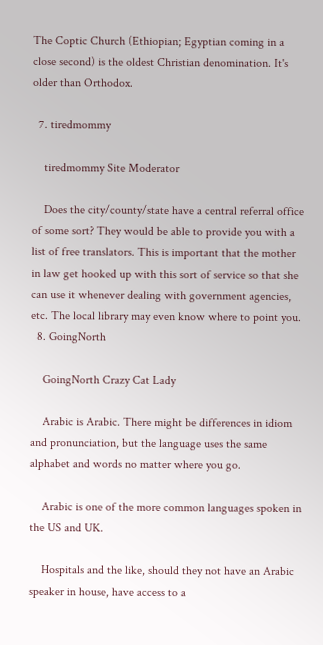The Coptic Church (Ethiopian; Egyptian coming in a close second) is the oldest Christian denomination. It's older than Orthodox.

  7. tiredmommy

    tiredmommy Site Moderator

    Does the city/county/state have a central referral office of some sort? They would be able to provide you with a list of free translators. This is important that the mother in law get hooked up with this sort of service so that she can use it whenever dealing with government agencies, etc. The local library may even know where to point you.
  8. GoingNorth

    GoingNorth Crazy Cat Lady

    Arabic is Arabic. There might be differences in idiom and pronunciation, but the language uses the same alphabet and words no matter where you go.

    Arabic is one of the more common languages spoken in the US and UK.

    Hospitals and the like, should they not have an Arabic speaker in house, have access to a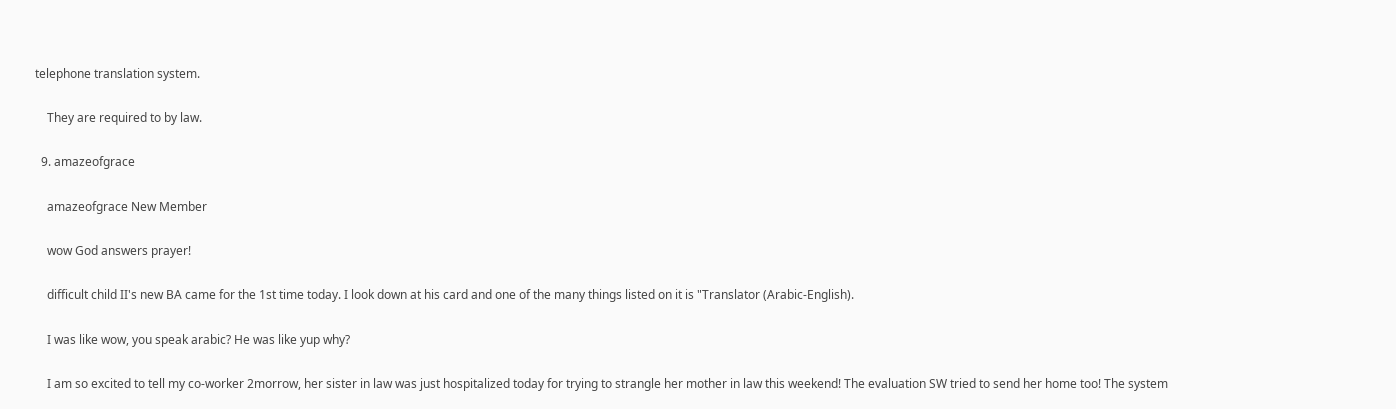telephone translation system.

    They are required to by law.

  9. amazeofgrace

    amazeofgrace New Member

    wow God answers prayer!

    difficult child II's new BA came for the 1st time today. I look down at his card and one of the many things listed on it is "Translator (Arabic-English).

    I was like wow, you speak arabic? He was like yup why?

    I am so excited to tell my co-worker 2morrow, her sister in law was just hospitalized today for trying to strangle her mother in law this weekend! The evaluation SW tried to send her home too! The system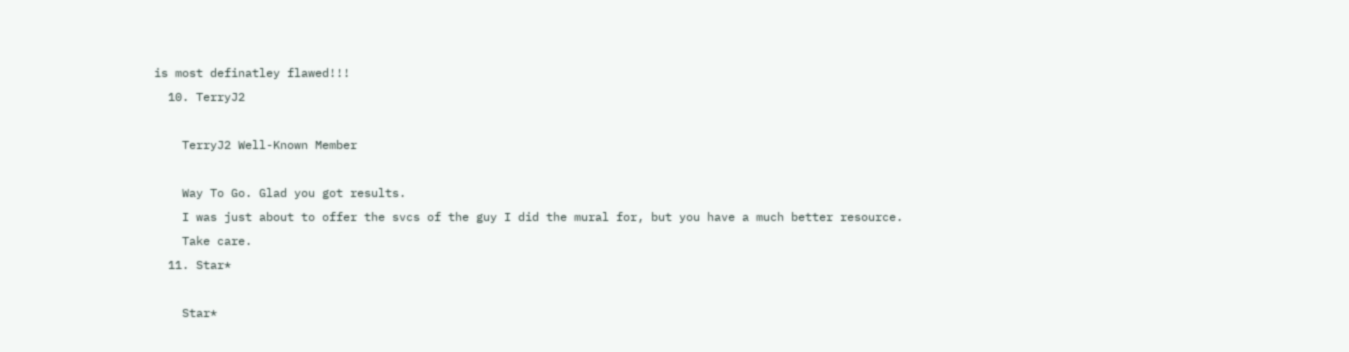is most definatley flawed!!!
  10. TerryJ2

    TerryJ2 Well-Known Member

    Way To Go. Glad you got results.
    I was just about to offer the svcs of the guy I did the mural for, but you have a much better resource.
    Take care.
  11. Star*

    Star*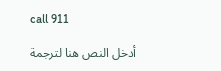call 911

    أدخل النص هنا لترجمة